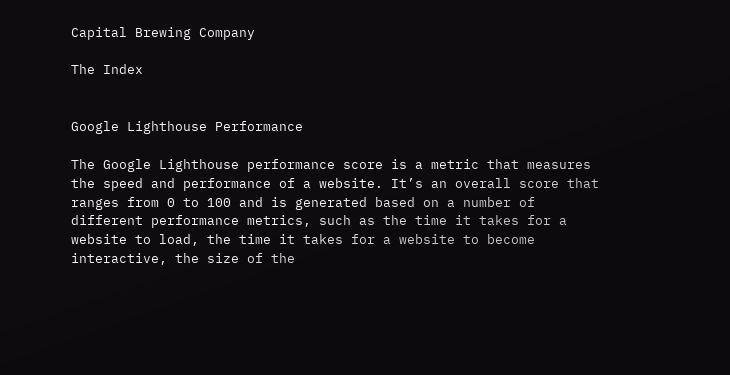Capital Brewing Company

The Index


Google Lighthouse Performance

The Google Lighthouse performance score is a metric that measures the speed and performance of a website. It’s an overall score that ranges from 0 to 100 and is generated based on a number of different performance metrics, such as the time it takes for a website to load, the time it takes for a website to become interactive, the size of the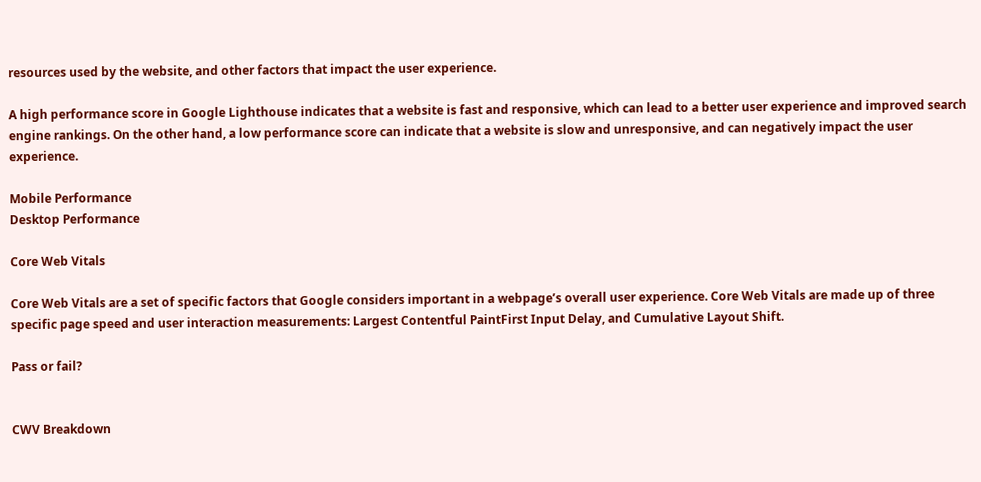resources used by the website, and other factors that impact the user experience.

A high performance score in Google Lighthouse indicates that a website is fast and responsive, which can lead to a better user experience and improved search engine rankings. On the other hand, a low performance score can indicate that a website is slow and unresponsive, and can negatively impact the user experience.

Mobile Performance
Desktop Performance

Core Web Vitals

Core Web Vitals are a set of specific factors that Google considers important in a webpage’s overall user experience. Core Web Vitals are made up of three specific page speed and user interaction measurements: Largest Contentful PaintFirst Input Delay, and Cumulative Layout Shift.

Pass or fail?


CWV Breakdown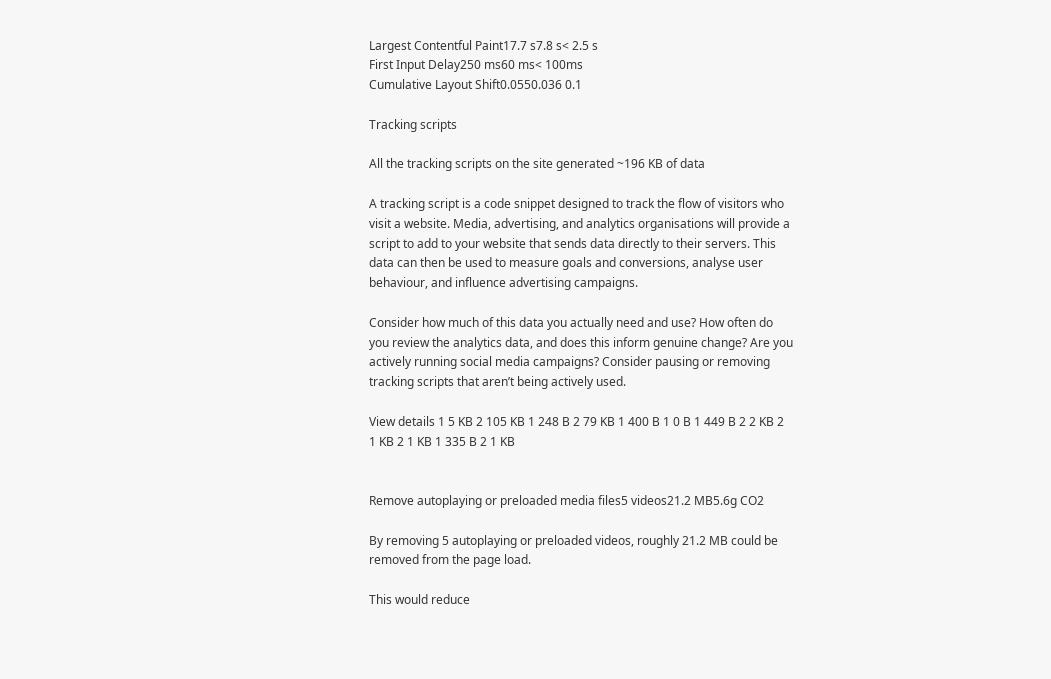Largest Contentful Paint17.7 s7.8 s< 2.5 s
First Input Delay250 ms60 ms< 100ms
Cumulative Layout Shift0.0550.036 0.1

Tracking scripts

All the tracking scripts on the site generated ~196 KB of data

A tracking script is a code snippet designed to track the flow of visitors who visit a website. Media, advertising, and analytics organisations will provide a script to add to your website that sends data directly to their servers. This data can then be used to measure goals and conversions, analyse user behaviour, and influence advertising campaigns.

Consider how much of this data you actually need and use? How often do you review the analytics data, and does this inform genuine change? Are you actively running social media campaigns? Consider pausing or removing tracking scripts that aren’t being actively used.

View details 1 5 KB 2 105 KB 1 248 B 2 79 KB 1 400 B 1 0 B 1 449 B 2 2 KB 2 1 KB 2 1 KB 1 335 B 2 1 KB


Remove autoplaying or preloaded media files5 videos21.2 MB5.6g CO2

By removing 5 autoplaying or preloaded videos, roughly 21.2 MB could be removed from the page load.

This would reduce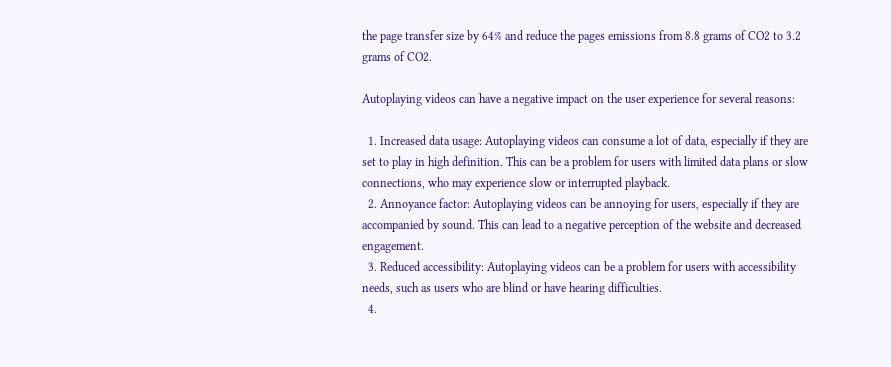the page transfer size by 64% and reduce the pages emissions from 8.8 grams of CO2 to 3.2 grams of CO2.

Autoplaying videos can have a negative impact on the user experience for several reasons:

  1. Increased data usage: Autoplaying videos can consume a lot of data, especially if they are set to play in high definition. This can be a problem for users with limited data plans or slow connections, who may experience slow or interrupted playback.
  2. Annoyance factor: Autoplaying videos can be annoying for users, especially if they are accompanied by sound. This can lead to a negative perception of the website and decreased engagement.
  3. Reduced accessibility: Autoplaying videos can be a problem for users with accessibility needs, such as users who are blind or have hearing difficulties.
  4.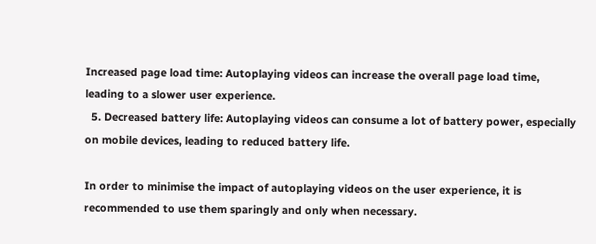Increased page load time: Autoplaying videos can increase the overall page load time, leading to a slower user experience.
  5. Decreased battery life: Autoplaying videos can consume a lot of battery power, especially on mobile devices, leading to reduced battery life.

In order to minimise the impact of autoplaying videos on the user experience, it is recommended to use them sparingly and only when necessary.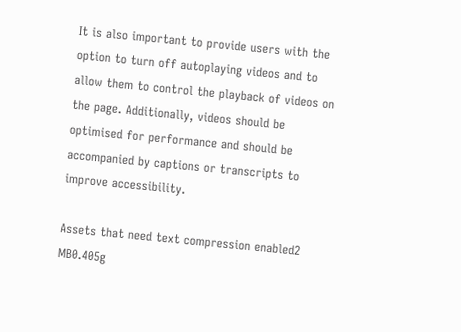It is also important to provide users with the option to turn off autoplaying videos and to allow them to control the playback of videos on the page. Additionally, videos should be optimised for performance and should be accompanied by captions or transcripts to improve accessibility.

Assets that need text compression enabled2 MB0.405g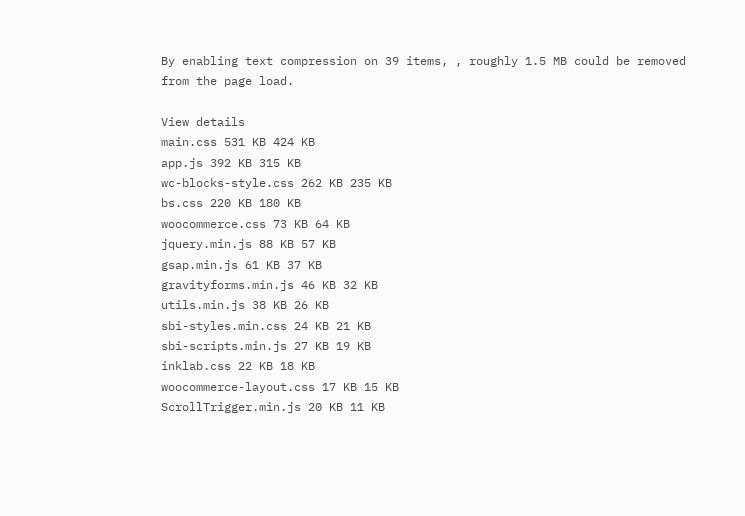By enabling text compression on 39 items, , roughly 1.5 MB could be removed from the page load.

View details
main.css 531 KB 424 KB
app.js 392 KB 315 KB
wc-blocks-style.css 262 KB 235 KB
bs.css 220 KB 180 KB
woocommerce.css 73 KB 64 KB
jquery.min.js 88 KB 57 KB
gsap.min.js 61 KB 37 KB
gravityforms.min.js 46 KB 32 KB
utils.min.js 38 KB 26 KB
sbi-styles.min.css 24 KB 21 KB
sbi-scripts.min.js 27 KB 19 KB
inklab.css 22 KB 18 KB
woocommerce-layout.css 17 KB 15 KB
ScrollTrigger.min.js 20 KB 11 KB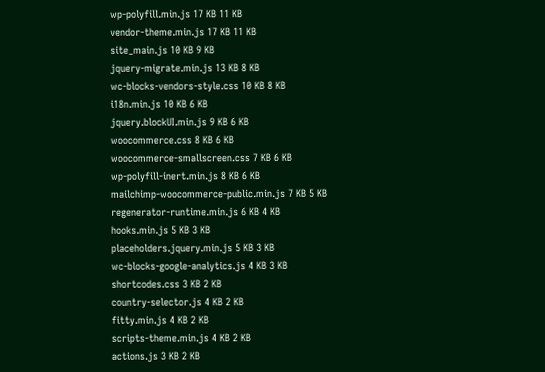wp-polyfill.min.js 17 KB 11 KB
vendor-theme.min.js 17 KB 11 KB
site_main.js 10 KB 9 KB
jquery-migrate.min.js 13 KB 8 KB
wc-blocks-vendors-style.css 10 KB 8 KB
i18n.min.js 10 KB 6 KB
jquery.blockUI.min.js 9 KB 6 KB
woocommerce.css 8 KB 6 KB
woocommerce-smallscreen.css 7 KB 6 KB
wp-polyfill-inert.min.js 8 KB 6 KB
mailchimp-woocommerce-public.min.js 7 KB 5 KB
regenerator-runtime.min.js 6 KB 4 KB
hooks.min.js 5 KB 3 KB
placeholders.jquery.min.js 5 KB 3 KB
wc-blocks-google-analytics.js 4 KB 3 KB
shortcodes.css 3 KB 2 KB
country-selector.js 4 KB 2 KB
fitty.min.js 4 KB 2 KB
scripts-theme.min.js 4 KB 2 KB
actions.js 3 KB 2 KB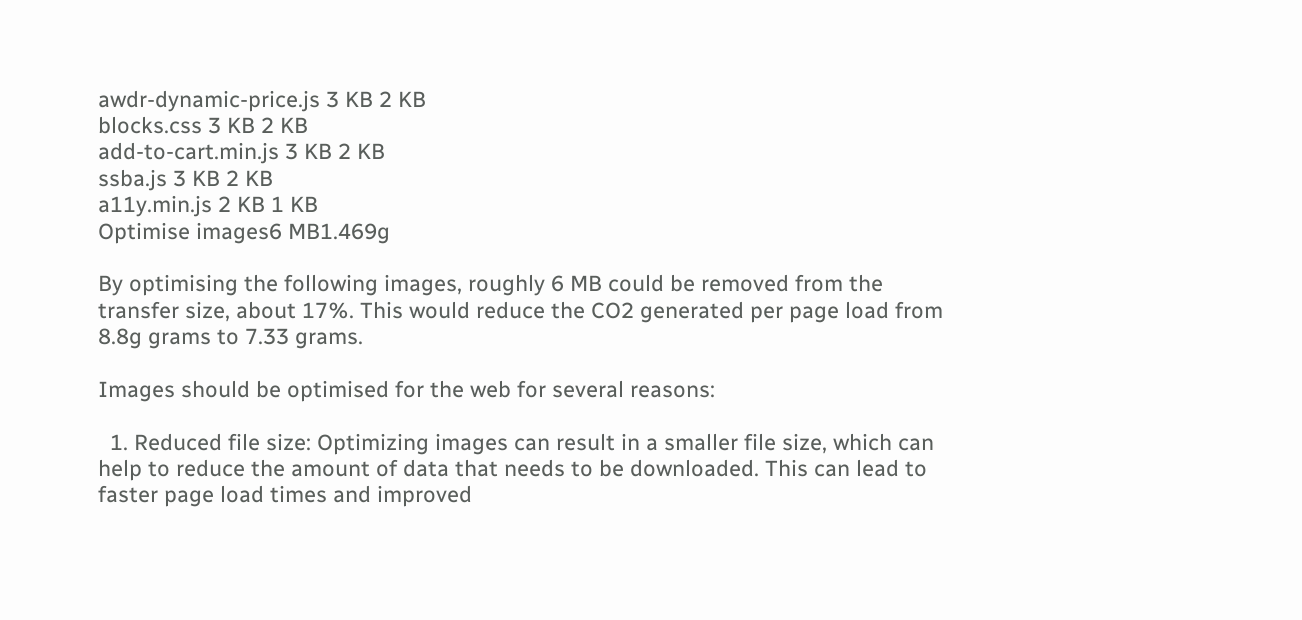awdr-dynamic-price.js 3 KB 2 KB
blocks.css 3 KB 2 KB
add-to-cart.min.js 3 KB 2 KB
ssba.js 3 KB 2 KB
a11y.min.js 2 KB 1 KB
Optimise images6 MB1.469g

By optimising the following images, roughly 6 MB could be removed from the transfer size, about 17%. This would reduce the CO2 generated per page load from 8.8g grams to 7.33 grams.

Images should be optimised for the web for several reasons:

  1. Reduced file size: Optimizing images can result in a smaller file size, which can help to reduce the amount of data that needs to be downloaded. This can lead to faster page load times and improved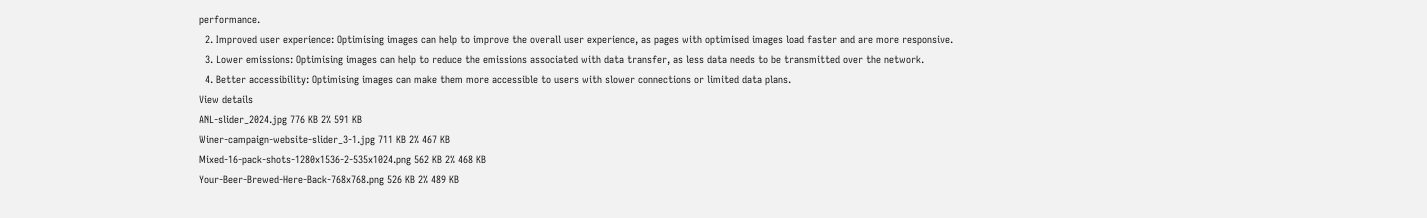performance.
  2. Improved user experience: Optimising images can help to improve the overall user experience, as pages with optimised images load faster and are more responsive.
  3. Lower emissions: Optimising images can help to reduce the emissions associated with data transfer, as less data needs to be transmitted over the network.
  4. Better accessibility: Optimising images can make them more accessible to users with slower connections or limited data plans.
View details
ANL-slider_2024.jpg 776 KB 2% 591 KB
Winer-campaign-website-slider_3-1.jpg 711 KB 2% 467 KB
Mixed-16-pack-shots-1280x1536-2-535x1024.png 562 KB 2% 468 KB
Your-Beer-Brewed-Here-Back-768x768.png 526 KB 2% 489 KB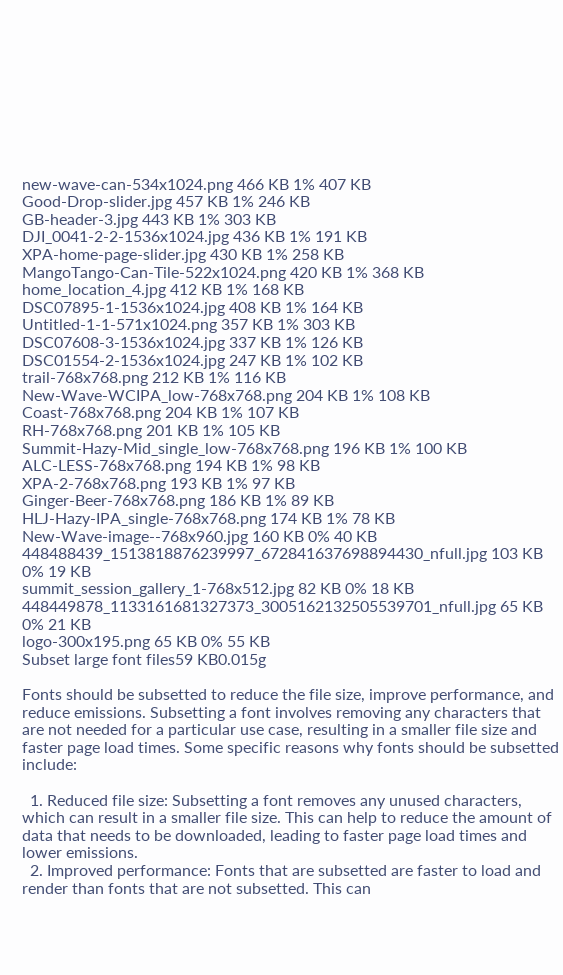new-wave-can-534x1024.png 466 KB 1% 407 KB
Good-Drop-slider.jpg 457 KB 1% 246 KB
GB-header-3.jpg 443 KB 1% 303 KB
DJI_0041-2-2-1536x1024.jpg 436 KB 1% 191 KB
XPA-home-page-slider.jpg 430 KB 1% 258 KB
MangoTango-Can-Tile-522x1024.png 420 KB 1% 368 KB
home_location_4.jpg 412 KB 1% 168 KB
DSC07895-1-1536x1024.jpg 408 KB 1% 164 KB
Untitled-1-1-571x1024.png 357 KB 1% 303 KB
DSC07608-3-1536x1024.jpg 337 KB 1% 126 KB
DSC01554-2-1536x1024.jpg 247 KB 1% 102 KB
trail-768x768.png 212 KB 1% 116 KB
New-Wave-WCIPA_low-768x768.png 204 KB 1% 108 KB
Coast-768x768.png 204 KB 1% 107 KB
RH-768x768.png 201 KB 1% 105 KB
Summit-Hazy-Mid_single_low-768x768.png 196 KB 1% 100 KB
ALC-LESS-768x768.png 194 KB 1% 98 KB
XPA-2-768x768.png 193 KB 1% 97 KB
Ginger-Beer-768x768.png 186 KB 1% 89 KB
HLJ-Hazy-IPA_single-768x768.png 174 KB 1% 78 KB
New-Wave-image--768x960.jpg 160 KB 0% 40 KB
448488439_1513818876239997_672841637698894430_nfull.jpg 103 KB 0% 19 KB
summit_session_gallery_1-768x512.jpg 82 KB 0% 18 KB
448449878_1133161681327373_3005162132505539701_nfull.jpg 65 KB 0% 21 KB
logo-300x195.png 65 KB 0% 55 KB
Subset large font files59 KB0.015g

Fonts should be subsetted to reduce the file size, improve performance, and reduce emissions. Subsetting a font involves removing any characters that are not needed for a particular use case, resulting in a smaller file size and faster page load times. Some specific reasons why fonts should be subsetted include:

  1. Reduced file size: Subsetting a font removes any unused characters, which can result in a smaller file size. This can help to reduce the amount of data that needs to be downloaded, leading to faster page load times and lower emissions.
  2. Improved performance: Fonts that are subsetted are faster to load and render than fonts that are not subsetted. This can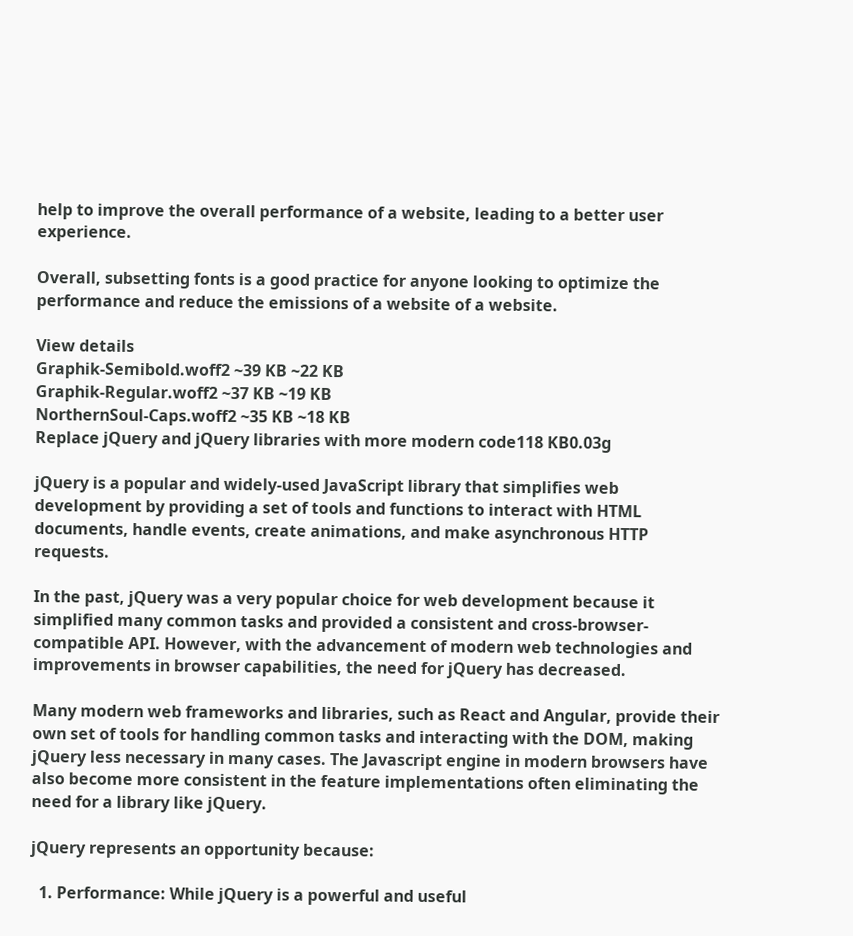help to improve the overall performance of a website, leading to a better user experience.

Overall, subsetting fonts is a good practice for anyone looking to optimize the performance and reduce the emissions of a website of a website.

View details
Graphik-Semibold.woff2 ~39 KB ~22 KB
Graphik-Regular.woff2 ~37 KB ~19 KB
NorthernSoul-Caps.woff2 ~35 KB ~18 KB
Replace jQuery and jQuery libraries with more modern code118 KB0.03g

jQuery is a popular and widely-used JavaScript library that simplifies web development by providing a set of tools and functions to interact with HTML documents, handle events, create animations, and make asynchronous HTTP requests.

In the past, jQuery was a very popular choice for web development because it simplified many common tasks and provided a consistent and cross-browser-compatible API. However, with the advancement of modern web technologies and improvements in browser capabilities, the need for jQuery has decreased.

Many modern web frameworks and libraries, such as React and Angular, provide their own set of tools for handling common tasks and interacting with the DOM, making jQuery less necessary in many cases. The Javascript engine in modern browsers have also become more consistent in the feature implementations often eliminating the need for a library like jQuery.

jQuery represents an opportunity because:

  1. Performance: While jQuery is a powerful and useful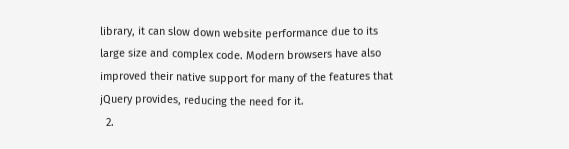library, it can slow down website performance due to its large size and complex code. Modern browsers have also improved their native support for many of the features that jQuery provides, reducing the need for it.
  2.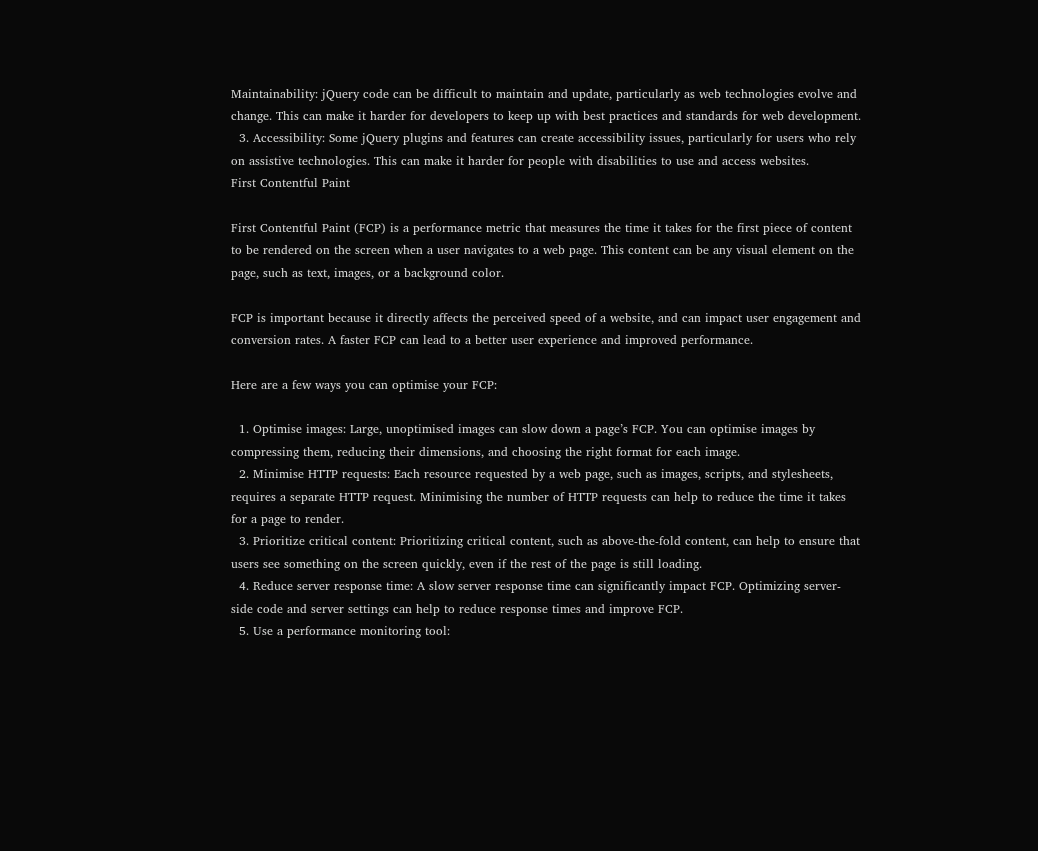Maintainability: jQuery code can be difficult to maintain and update, particularly as web technologies evolve and change. This can make it harder for developers to keep up with best practices and standards for web development.
  3. Accessibility: Some jQuery plugins and features can create accessibility issues, particularly for users who rely on assistive technologies. This can make it harder for people with disabilities to use and access websites.
First Contentful Paint

First Contentful Paint (FCP) is a performance metric that measures the time it takes for the first piece of content to be rendered on the screen when a user navigates to a web page. This content can be any visual element on the page, such as text, images, or a background color.

FCP is important because it directly affects the perceived speed of a website, and can impact user engagement and conversion rates. A faster FCP can lead to a better user experience and improved performance.

Here are a few ways you can optimise your FCP:

  1. Optimise images: Large, unoptimised images can slow down a page’s FCP. You can optimise images by compressing them, reducing their dimensions, and choosing the right format for each image.
  2. Minimise HTTP requests: Each resource requested by a web page, such as images, scripts, and stylesheets, requires a separate HTTP request. Minimising the number of HTTP requests can help to reduce the time it takes for a page to render.
  3. Prioritize critical content: Prioritizing critical content, such as above-the-fold content, can help to ensure that users see something on the screen quickly, even if the rest of the page is still loading.
  4. Reduce server response time: A slow server response time can significantly impact FCP. Optimizing server-side code and server settings can help to reduce response times and improve FCP.
  5. Use a performance monitoring tool: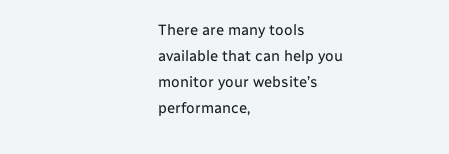There are many tools available that can help you monitor your website’s performance,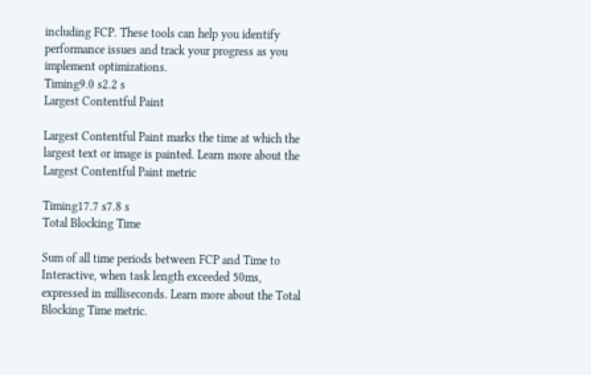including FCP. These tools can help you identify performance issues and track your progress as you implement optimizations.
Timing9.0 s2.2 s
Largest Contentful Paint

Largest Contentful Paint marks the time at which the largest text or image is painted. Learn more about the Largest Contentful Paint metric

Timing17.7 s7.8 s
Total Blocking Time

Sum of all time periods between FCP and Time to Interactive, when task length exceeded 50ms, expressed in milliseconds. Learn more about the Total Blocking Time metric.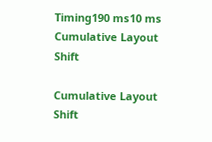Timing190 ms10 ms
Cumulative Layout Shift

Cumulative Layout Shift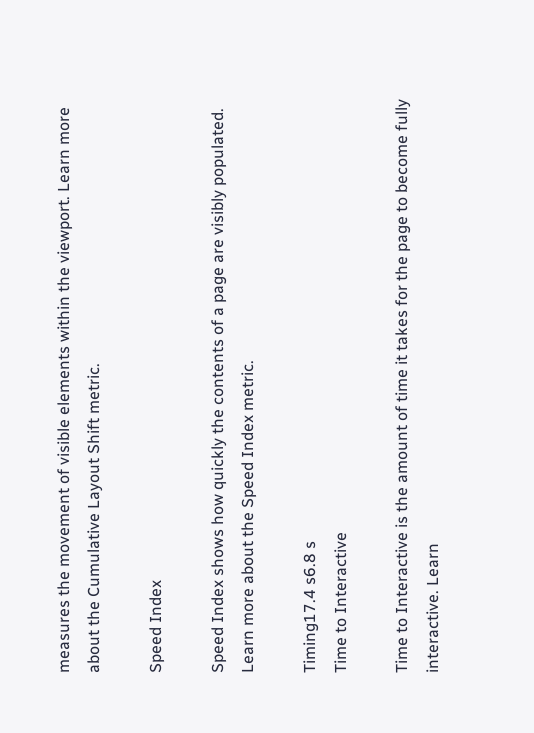measures the movement of visible elements within the viewport. Learn more about the Cumulative Layout Shift metric.

Speed Index

Speed Index shows how quickly the contents of a page are visibly populated. Learn more about the Speed Index metric.

Timing17.4 s6.8 s
Time to Interactive

Time to Interactive is the amount of time it takes for the page to become fully interactive. Learn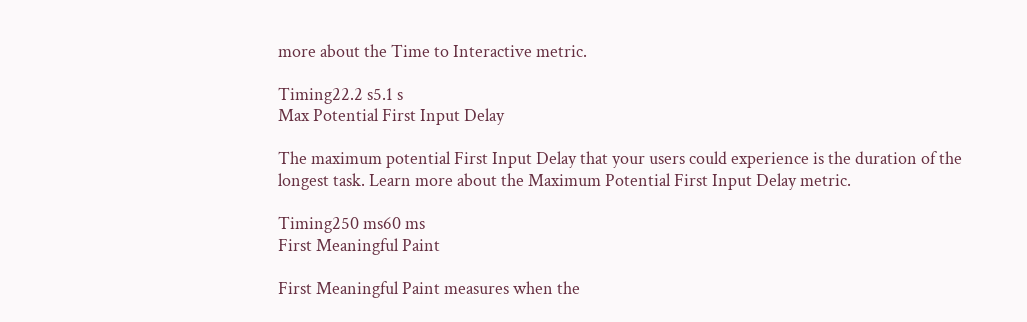more about the Time to Interactive metric.

Timing22.2 s5.1 s
Max Potential First Input Delay

The maximum potential First Input Delay that your users could experience is the duration of the longest task. Learn more about the Maximum Potential First Input Delay metric.

Timing250 ms60 ms
First Meaningful Paint

First Meaningful Paint measures when the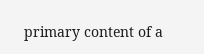primary content of a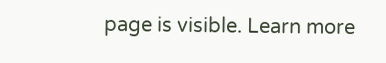page is visible. Learn more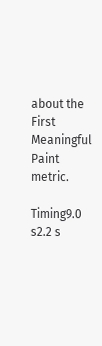about the First Meaningful Paint metric.

Timing9.0 s2.2 s